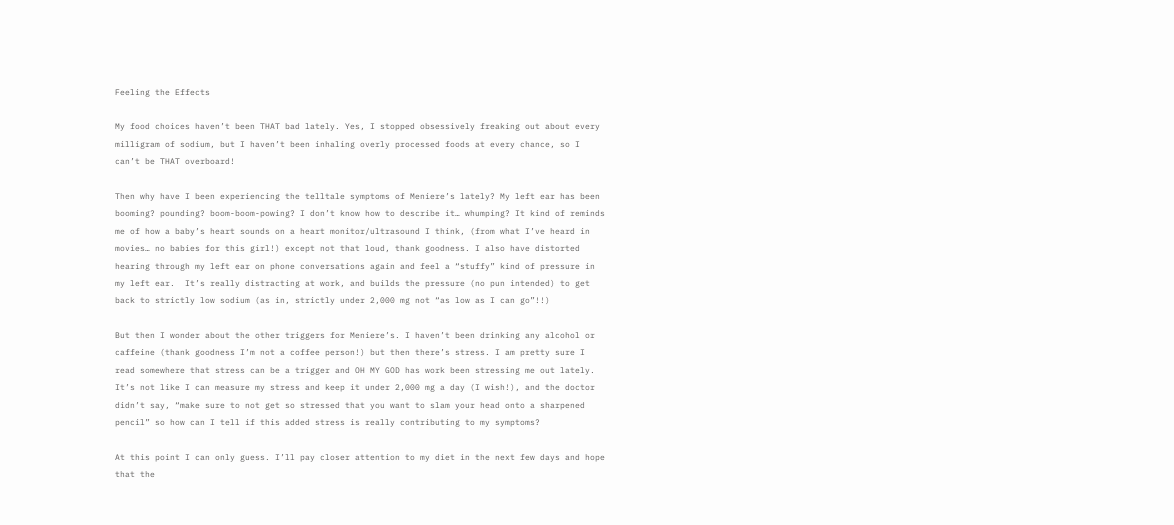Feeling the Effects

My food choices haven’t been THAT bad lately. Yes, I stopped obsessively freaking out about every milligram of sodium, but I haven’t been inhaling overly processed foods at every chance, so I can’t be THAT overboard!

Then why have I been experiencing the telltale symptoms of Meniere’s lately? My left ear has been booming? pounding? boom-boom-powing? I don’t know how to describe it… whumping? It kind of reminds me of how a baby’s heart sounds on a heart monitor/ultrasound I think, (from what I’ve heard in movies… no babies for this girl!) except not that loud, thank goodness. I also have distorted hearing through my left ear on phone conversations again and feel a “stuffy” kind of pressure in my left ear.  It’s really distracting at work, and builds the pressure (no pun intended) to get back to strictly low sodium (as in, strictly under 2,000 mg not “as low as I can go”!!)

But then I wonder about the other triggers for Meniere’s. I haven’t been drinking any alcohol or caffeine (thank goodness I’m not a coffee person!) but then there’s stress. I am pretty sure I read somewhere that stress can be a trigger and OH MY GOD has work been stressing me out lately. It’s not like I can measure my stress and keep it under 2,000 mg a day (I wish!), and the doctor didn’t say, “make sure to not get so stressed that you want to slam your head onto a sharpened pencil” so how can I tell if this added stress is really contributing to my symptoms?

At this point I can only guess. I’ll pay closer attention to my diet in the next few days and hope that the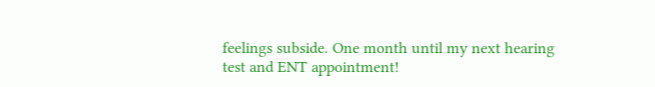feelings subside. One month until my next hearing test and ENT appointment!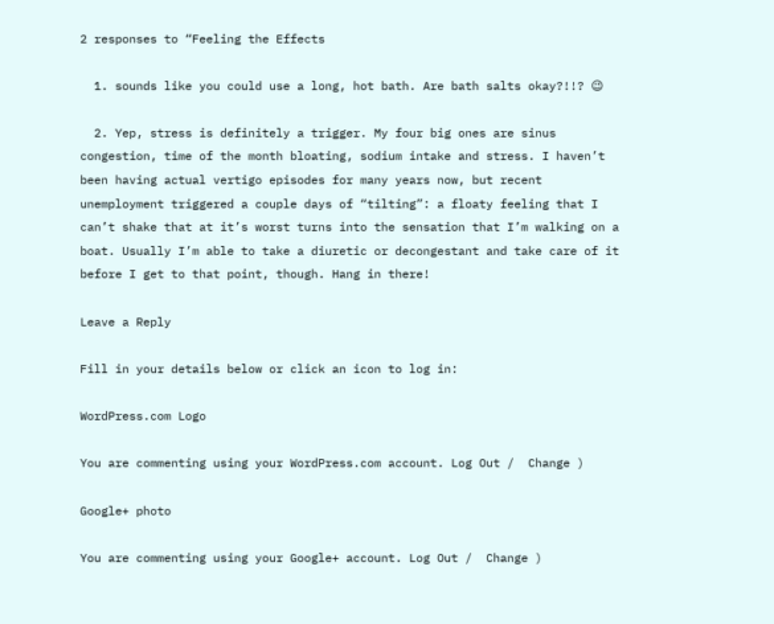2 responses to “Feeling the Effects

  1. sounds like you could use a long, hot bath. Are bath salts okay?!!? 😉

  2. Yep, stress is definitely a trigger. My four big ones are sinus congestion, time of the month bloating, sodium intake and stress. I haven’t been having actual vertigo episodes for many years now, but recent unemployment triggered a couple days of “tilting”: a floaty feeling that I can’t shake that at it’s worst turns into the sensation that I’m walking on a boat. Usually I’m able to take a diuretic or decongestant and take care of it before I get to that point, though. Hang in there!

Leave a Reply

Fill in your details below or click an icon to log in:

WordPress.com Logo

You are commenting using your WordPress.com account. Log Out /  Change )

Google+ photo

You are commenting using your Google+ account. Log Out /  Change )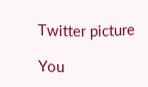Twitter picture

You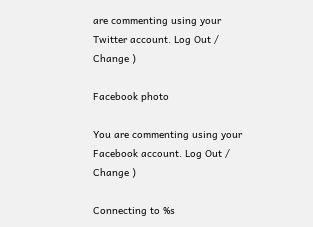are commenting using your Twitter account. Log Out /  Change )

Facebook photo

You are commenting using your Facebook account. Log Out /  Change )

Connecting to %s